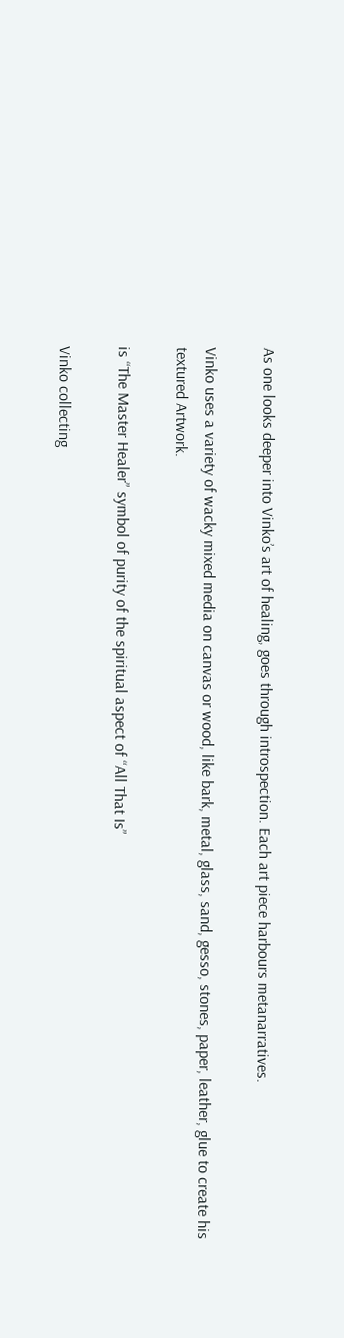As one looks deeper into Vinko’s art of healing, goes through introspection. Each art piece harbours metanarratives.

Vinko uses a variety of wacky mixed media on canvas or wood, like bark, metal, glass, sand, gesso, stones, paper, leather, glue to create his textured Artwork.

is “The Master Healer” symbol of purity of the spiritual aspect of “All That Is”

Vinko collecting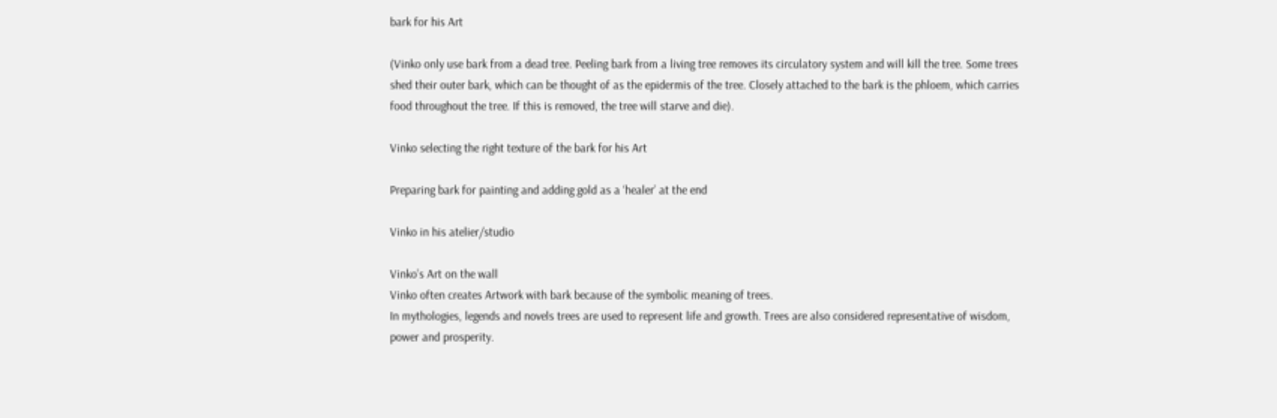bark for his Art

(Vinko only use bark from a dead tree. Peeling bark from a living tree removes its circulatory system and will kill the tree. Some trees shed their outer bark, which can be thought of as the epidermis of the tree. Closely attached to the bark is the phloem, which carries food throughout the tree. If this is removed, the tree will starve and die).

Vinko selecting the right texture of the bark for his Art

Preparing bark for painting and adding gold as a ‘healer’ at the end

Vinko in his atelier/studio

Vinko’s Art on the wall
Vinko often creates Artwork with bark because of the symbolic meaning of trees.
In mythologies, legends and novels trees are used to represent life and growth. Trees are also considered representative of wisdom, power and prosperity.